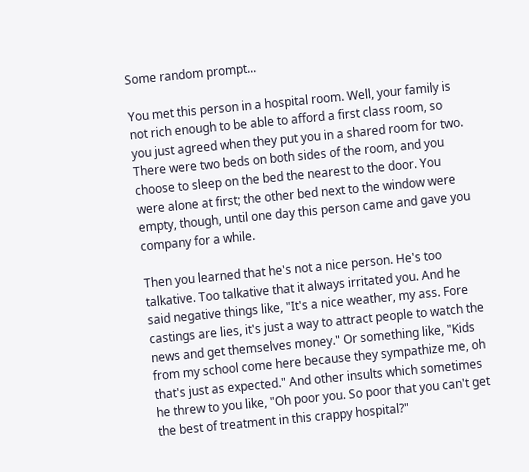Some random prompt...

You met this person in a hospital room. Well, your family is not rich enough to be able to afford a first class room, so you just agreed when they put you in a shared room for two. There were two beds on both sides of the room, and you choose to sleep on the bed the nearest to the door. You were alone at first; the other bed next to the window were empty, though, until one day this person came and gave you company for a while.

Then you learned that he's not a nice person. He's too talkative. Too talkative that it always irritated you. And he said negative things like, "It's a nice weather, my ass. Fore castings are lies, it's just a way to attract people to watch the news and get themselves money." Or something like, "Kids from my school come here because they sympathize me, oh that's just as expected." And other insults which sometimes he threw to you like, "Oh poor you. So poor that you can't get the best of treatment in this crappy hospital?"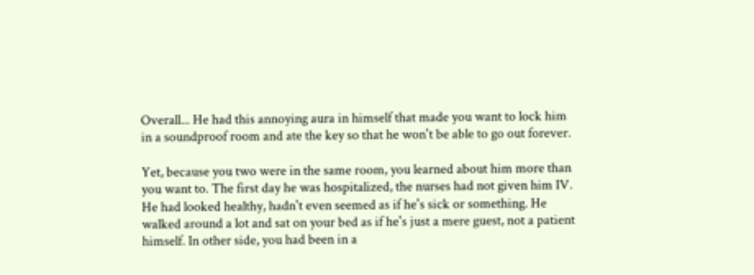Overall... He had this annoying aura in himself that made you want to lock him in a soundproof room and ate the key so that he won't be able to go out forever.

Yet, because you two were in the same room, you learned about him more than you want to. The first day he was hospitalized, the nurses had not given him IV. He had looked healthy, hadn't even seemed as if he's sick or something. He walked around a lot and sat on your bed as if he's just a mere guest, not a patient himself. In other side, you had been in a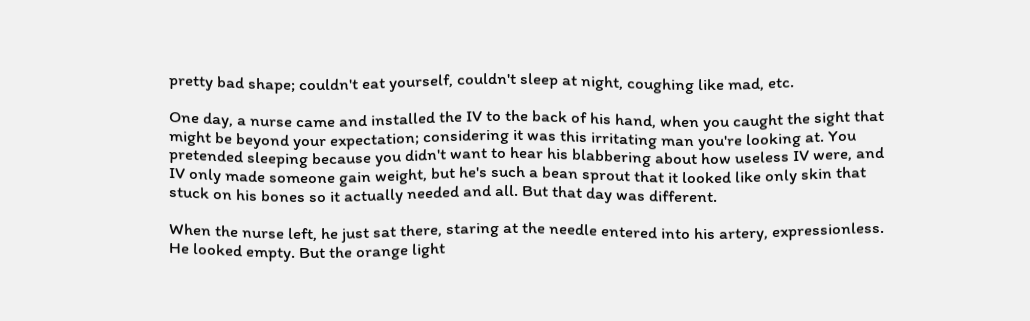pretty bad shape; couldn't eat yourself, couldn't sleep at night, coughing like mad, etc.

One day, a nurse came and installed the IV to the back of his hand, when you caught the sight that might be beyond your expectation; considering it was this irritating man you're looking at. You pretended sleeping because you didn't want to hear his blabbering about how useless IV were, and IV only made someone gain weight, but he's such a bean sprout that it looked like only skin that stuck on his bones so it actually needed and all. But that day was different.

When the nurse left, he just sat there, staring at the needle entered into his artery, expressionless. He looked empty. But the orange light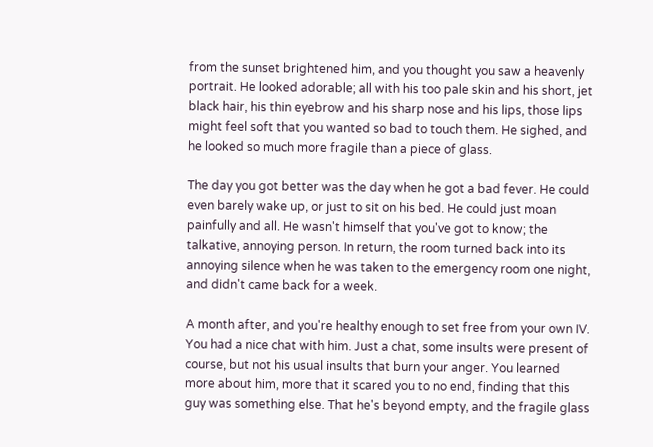from the sunset brightened him, and you thought you saw a heavenly portrait. He looked adorable; all with his too pale skin and his short, jet black hair, his thin eyebrow and his sharp nose and his lips, those lips might feel soft that you wanted so bad to touch them. He sighed, and he looked so much more fragile than a piece of glass.

The day you got better was the day when he got a bad fever. He could even barely wake up, or just to sit on his bed. He could just moan painfully and all. He wasn't himself that you've got to know; the talkative, annoying person. In return, the room turned back into its annoying silence when he was taken to the emergency room one night, and didn't came back for a week.

A month after, and you're healthy enough to set free from your own IV. You had a nice chat with him. Just a chat, some insults were present of course, but not his usual insults that burn your anger. You learned more about him, more that it scared you to no end, finding that this guy was something else. That he's beyond empty, and the fragile glass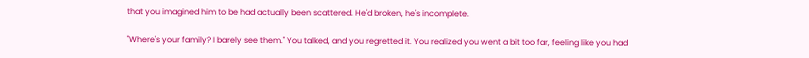that you imagined him to be had actually been scattered. He'd broken, he's incomplete.

"Where's your family? I barely see them." You talked, and you regretted it. You realized you went a bit too far, feeling like you had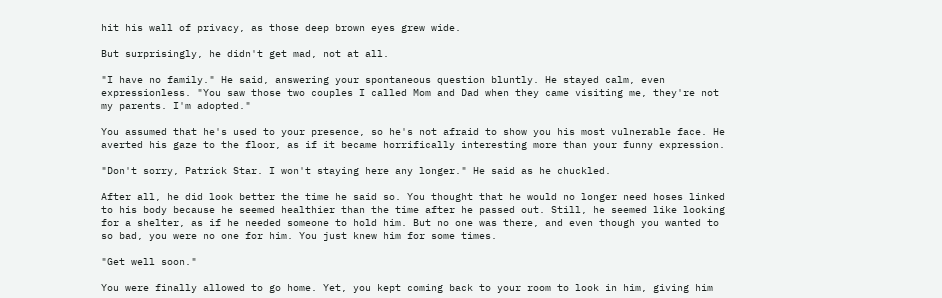hit his wall of privacy, as those deep brown eyes grew wide.

But surprisingly, he didn't get mad, not at all.

"I have no family." He said, answering your spontaneous question bluntly. He stayed calm, even expressionless. "You saw those two couples I called Mom and Dad when they came visiting me, they're not my parents. I'm adopted."

You assumed that he's used to your presence, so he's not afraid to show you his most vulnerable face. He averted his gaze to the floor, as if it became horrifically interesting more than your funny expression.

"Don't sorry, Patrick Star. I won't staying here any longer." He said as he chuckled.

After all, he did look better the time he said so. You thought that he would no longer need hoses linked to his body because he seemed healthier than the time after he passed out. Still, he seemed like looking for a shelter, as if he needed someone to hold him. But no one was there, and even though you wanted to so bad, you were no one for him. You just knew him for some times.

"Get well soon."

You were finally allowed to go home. Yet, you kept coming back to your room to look in him, giving him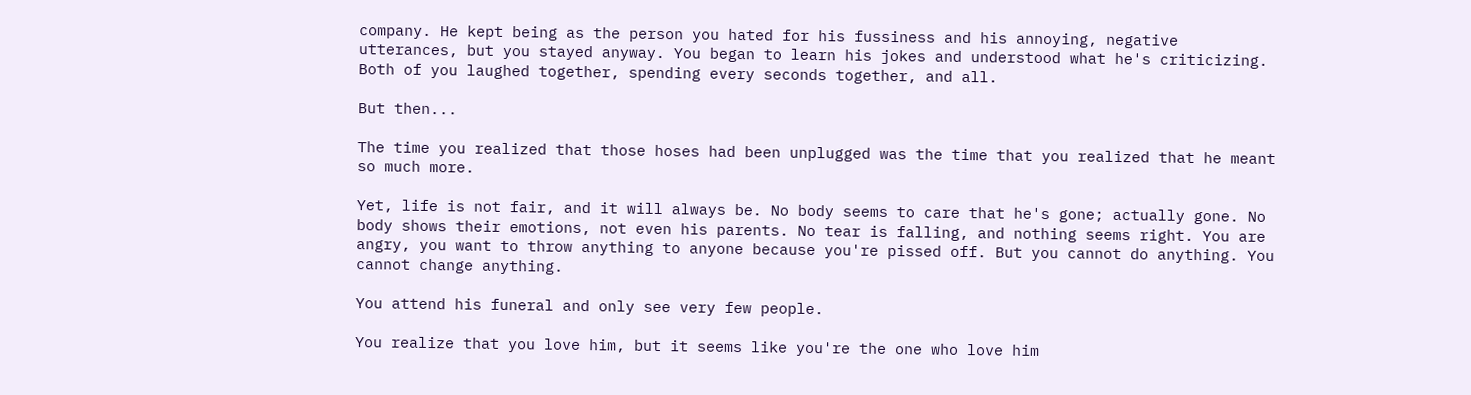company. He kept being as the person you hated for his fussiness and his annoying, negative utterances, but you stayed anyway. You began to learn his jokes and understood what he's criticizing. Both of you laughed together, spending every seconds together, and all.

But then...

The time you realized that those hoses had been unplugged was the time that you realized that he meant so much more.

Yet, life is not fair, and it will always be. No body seems to care that he's gone; actually gone. No body shows their emotions, not even his parents. No tear is falling, and nothing seems right. You are angry, you want to throw anything to anyone because you're pissed off. But you cannot do anything. You cannot change anything.

You attend his funeral and only see very few people.

You realize that you love him, but it seems like you're the one who love him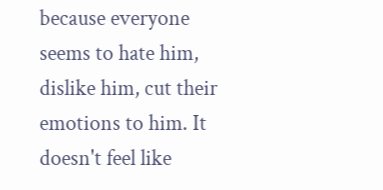because everyone seems to hate him, dislike him, cut their emotions to him. It doesn't feel like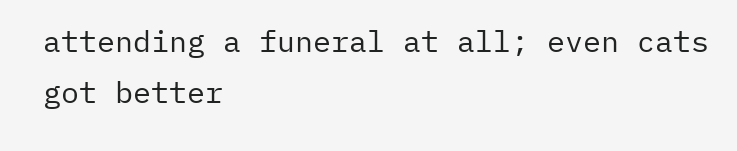attending a funeral at all; even cats got better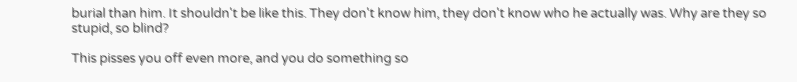burial than him. It shouldn't be like this. They don't know him, they don't know who he actually was. Why are they so stupid, so blind?

This pisses you off even more, and you do something so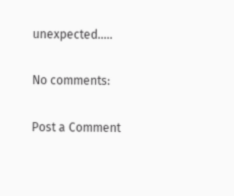unexpected.....

No comments:

Post a Comment